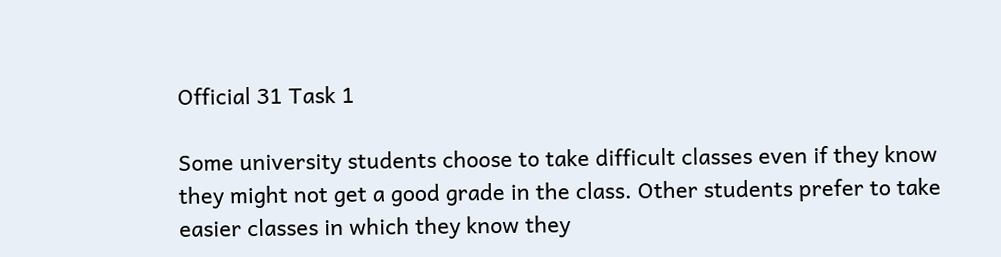Official 31 Task 1

Some university students choose to take difficult classes even if they know they might not get a good grade in the class. Other students prefer to take easier classes in which they know they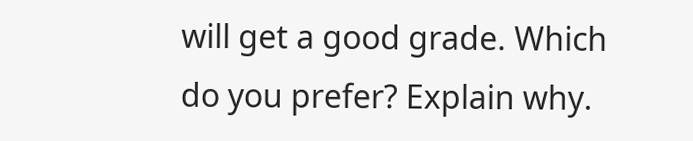will get a good grade. Which do you prefer? Explain why.